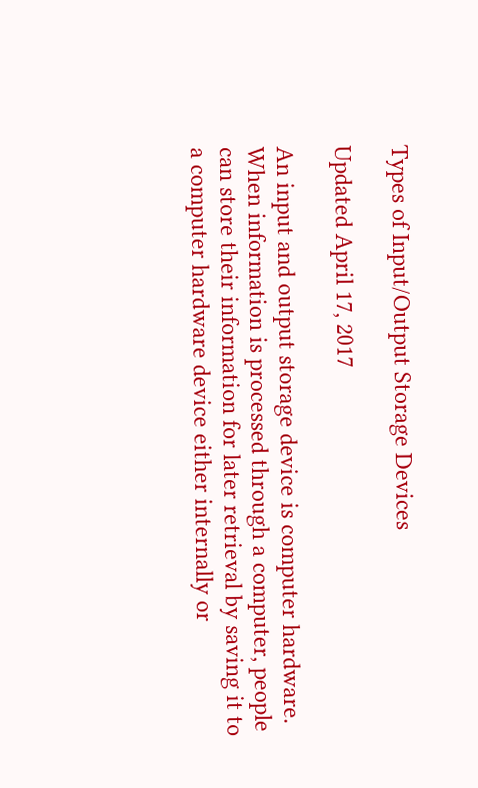Types of Input/Output Storage Devices

Updated April 17, 2017

An input and output storage device is computer hardware. When information is processed through a computer, people can store their information for later retrieval by saving it to a computer hardware device either internally or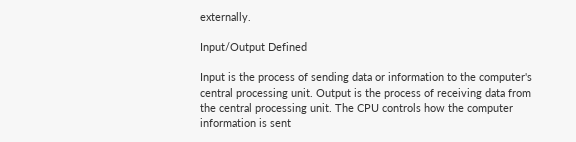externally.

Input/Output Defined

Input is the process of sending data or information to the computer's central processing unit. Output is the process of receiving data from the central processing unit. The CPU controls how the computer information is sent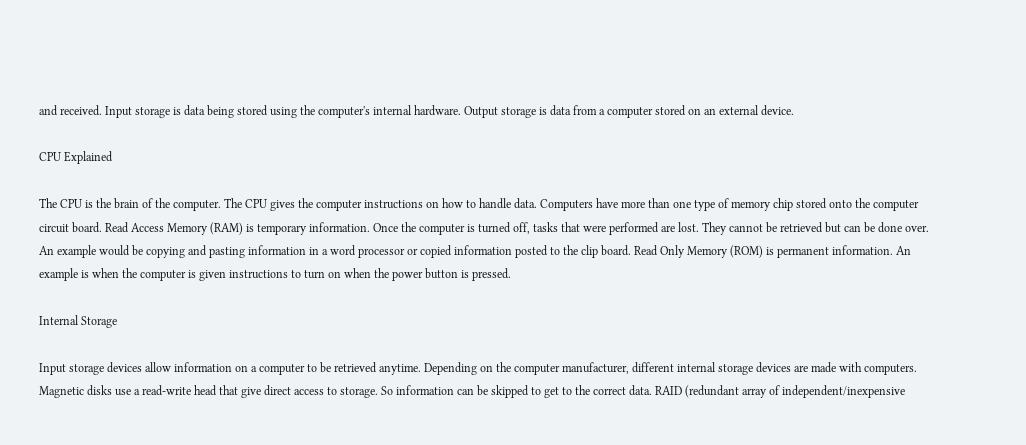and received. Input storage is data being stored using the computer's internal hardware. Output storage is data from a computer stored on an external device.

CPU Explained

The CPU is the brain of the computer. The CPU gives the computer instructions on how to handle data. Computers have more than one type of memory chip stored onto the computer circuit board. Read Access Memory (RAM) is temporary information. Once the computer is turned off, tasks that were performed are lost. They cannot be retrieved but can be done over. An example would be copying and pasting information in a word processor or copied information posted to the clip board. Read Only Memory (ROM) is permanent information. An example is when the computer is given instructions to turn on when the power button is pressed.

Internal Storage

Input storage devices allow information on a computer to be retrieved anytime. Depending on the computer manufacturer, different internal storage devices are made with computers. Magnetic disks use a read-write head that give direct access to storage. So information can be skipped to get to the correct data. RAID (redundant array of independent/inexpensive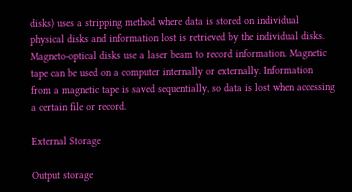disks) uses a stripping method where data is stored on individual physical disks and information lost is retrieved by the individual disks. Magneto-optical disks use a laser beam to record information. Magnetic tape can be used on a computer internally or externally. Information from a magnetic tape is saved sequentially, so data is lost when accessing a certain file or record.

External Storage

Output storage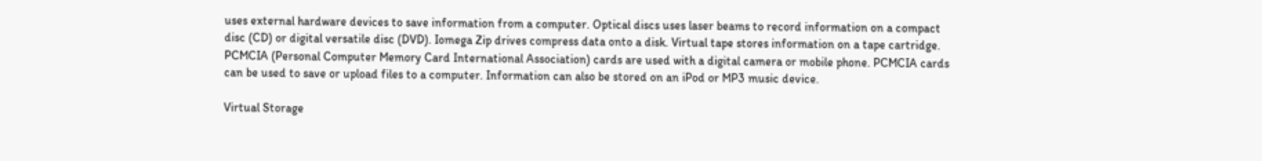uses external hardware devices to save information from a computer. Optical discs uses laser beams to record information on a compact disc (CD) or digital versatile disc (DVD). Iomega Zip drives compress data onto a disk. Virtual tape stores information on a tape cartridge. PCMCIA (Personal Computer Memory Card International Association) cards are used with a digital camera or mobile phone. PCMCIA cards can be used to save or upload files to a computer. Information can also be stored on an iPod or MP3 music device.

Virtual Storage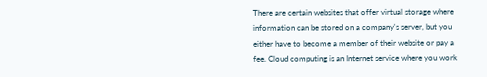There are certain websites that offer virtual storage where information can be stored on a company's server, but you either have to become a member of their website or pay a fee. Cloud computing is an Internet service where you work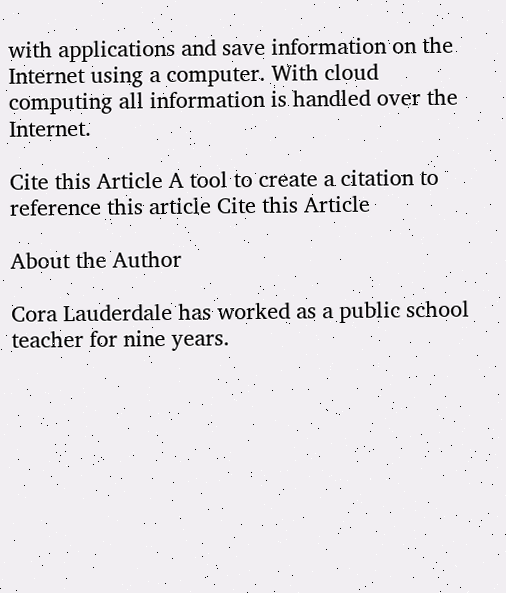with applications and save information on the Internet using a computer. With cloud computing all information is handled over the Internet.

Cite this Article A tool to create a citation to reference this article Cite this Article

About the Author

Cora Lauderdale has worked as a public school teacher for nine years.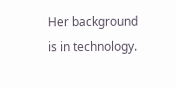Her background is in technology.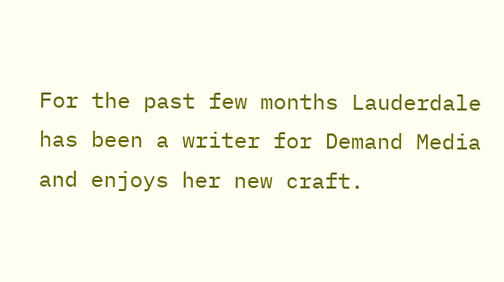For the past few months Lauderdale has been a writer for Demand Media and enjoys her new craft.